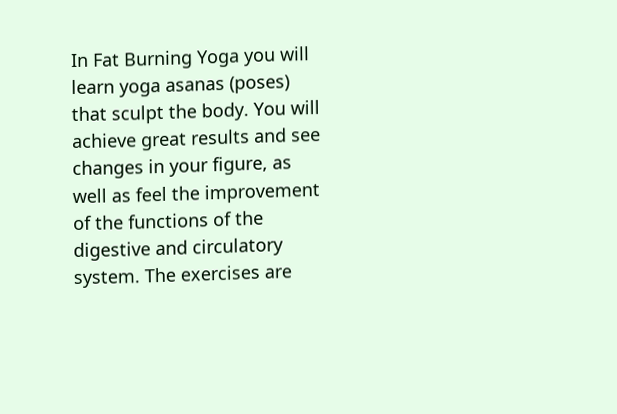In Fat Burning Yoga you will learn yoga asanas (poses) that sculpt the body. You will achieve great results and see changes in your figure, as well as feel the improvement of the functions of the digestive and circulatory system. The exercises are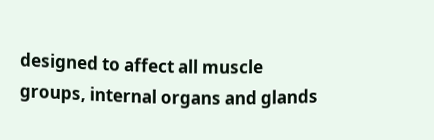designed to affect all muscle groups, internal organs and glands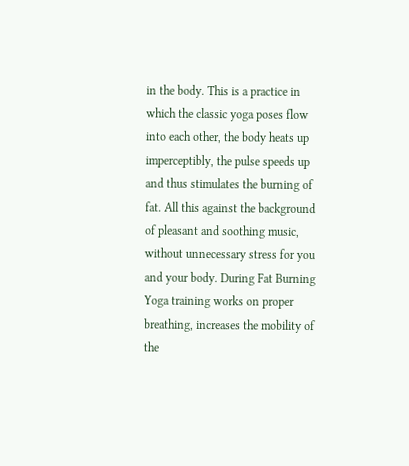in the body. This is a practice in which the classic yoga poses flow into each other, the body heats up imperceptibly, the pulse speeds up and thus stimulates the burning of fat. All this against the background of pleasant and soothing music, without unnecessary stress for you and your body. During Fat Burning Yoga training works on proper breathing, increases the mobility of the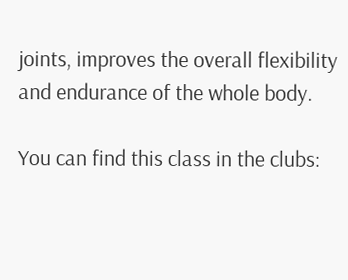joints, improves the overall flexibility and endurance of the whole body.

You can find this class in the clubs: